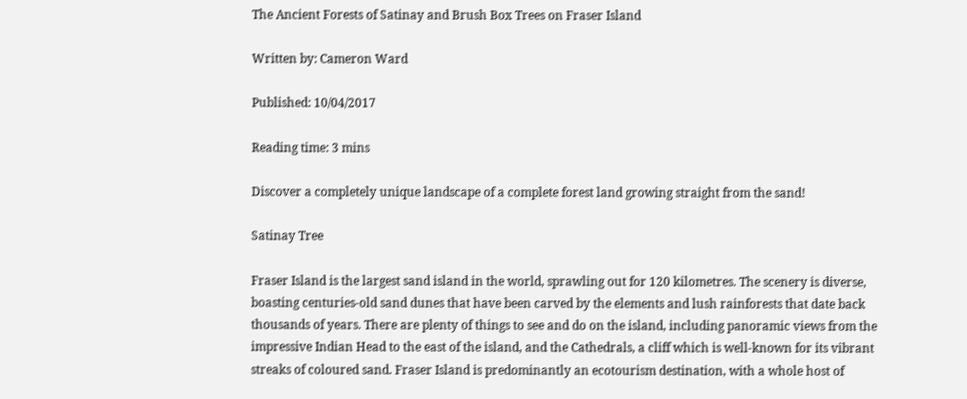The Ancient Forests of Satinay and Brush Box Trees on Fraser Island

Written by: Cameron Ward

Published: 10/04/2017

Reading time: 3 mins

Discover a completely unique landscape of a complete forest land growing straight from the sand!

Satinay Tree

Fraser Island is the largest sand island in the world, sprawling out for 120 kilometres. The scenery is diverse, boasting centuries-old sand dunes that have been carved by the elements and lush rainforests that date back thousands of years. There are plenty of things to see and do on the island, including panoramic views from the impressive Indian Head to the east of the island, and the Cathedrals, a cliff which is well-known for its vibrant streaks of coloured sand. Fraser Island is predominantly an ecotourism destination, with a whole host of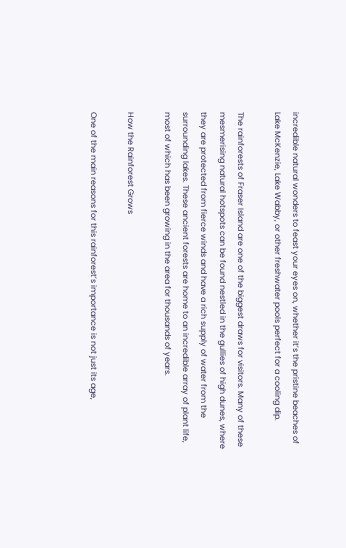incredible natural wonders to feast your eyes on, whether it’s the pristine beaches of Lake McKenzie, Lake Wabby, or other freshwater pools perfect for a cooling dip.

The rainforests of Fraser Island are one of the biggest draws for visitors. Many of these mesmerising natural hotspots can be found nestled in the gullies of high dunes, where they are protected from fierce winds and have a rich supply of water from the surrounding lakes. These ancient forests are home to an incredible array of plant life, most of which has been growing in the area for thousands of years.

How the Rainforest Grows

One of the main reasons for this rainforest’s importance is not just its age,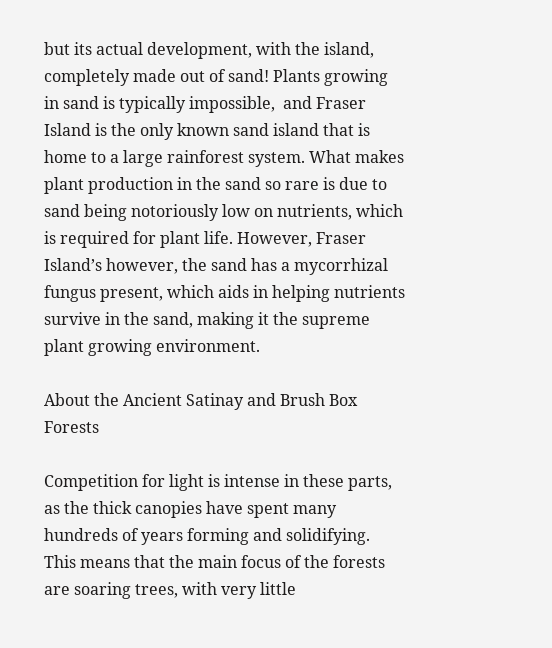but its actual development, with the island, completely made out of sand! Plants growing in sand is typically impossible,  and Fraser Island is the only known sand island that is home to a large rainforest system. What makes plant production in the sand so rare is due to sand being notoriously low on nutrients, which is required for plant life. However, Fraser Island’s however, the sand has a mycorrhizal fungus present, which aids in helping nutrients survive in the sand, making it the supreme plant growing environment.

About the Ancient Satinay and Brush Box Forests

Competition for light is intense in these parts, as the thick canopies have spent many hundreds of years forming and solidifying. This means that the main focus of the forests are soaring trees, with very little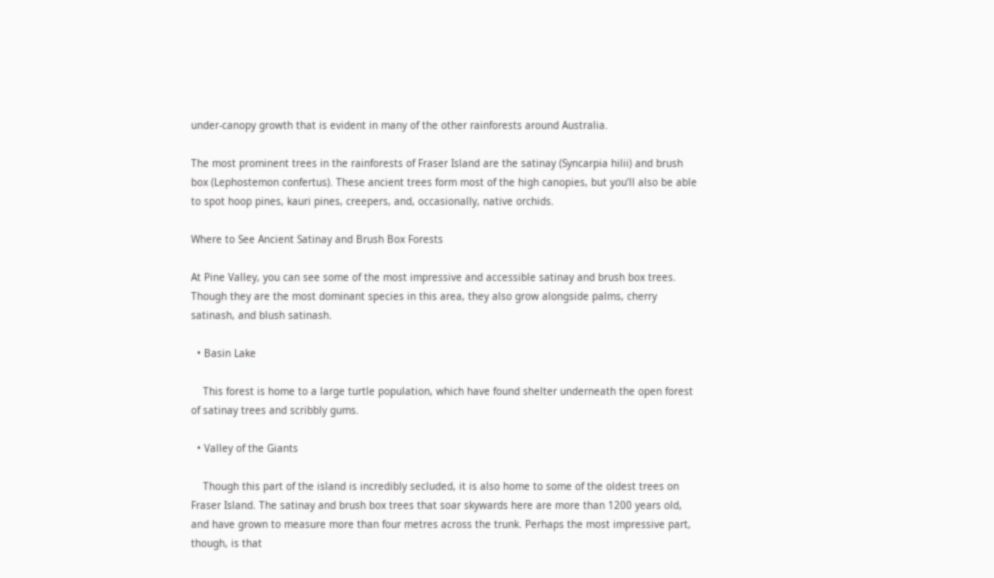under-canopy growth that is evident in many of the other rainforests around Australia.

The most prominent trees in the rainforests of Fraser Island are the satinay (Syncarpia hilii) and brush box (Lephostemon confertus). These ancient trees form most of the high canopies, but you’ll also be able to spot hoop pines, kauri pines, creepers, and, occasionally, native orchids.

Where to See Ancient Satinay and Brush Box Forests

At Pine Valley, you can see some of the most impressive and accessible satinay and brush box trees. Though they are the most dominant species in this area, they also grow alongside palms, cherry satinash, and blush satinash.

  • Basin Lake

    This forest is home to a large turtle population, which have found shelter underneath the open forest of satinay trees and scribbly gums.

  • Valley of the Giants

    Though this part of the island is incredibly secluded, it is also home to some of the oldest trees on Fraser Island. The satinay and brush box trees that soar skywards here are more than 1200 years old, and have grown to measure more than four metres across the trunk. Perhaps the most impressive part, though, is that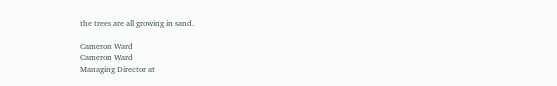the trees are all growing in sand.

Cameron Ward
Cameron Ward
Managing Director at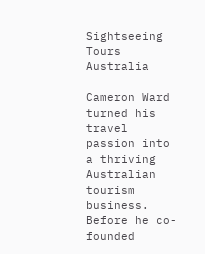Sightseeing Tours Australia

Cameron Ward turned his travel passion into a thriving Australian tourism business. Before he co-founded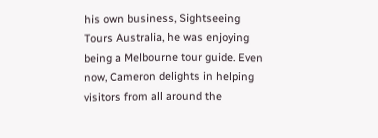his own business, Sightseeing Tours Australia, he was enjoying being a Melbourne tour guide. Even now, Cameron delights in helping visitors from all around the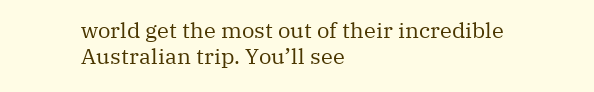world get the most out of their incredible Australian trip. You’ll see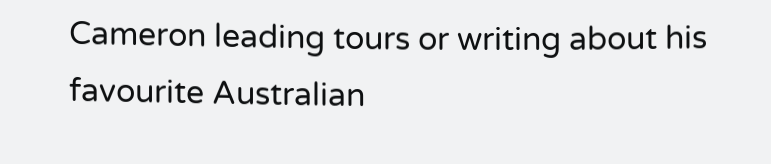Cameron leading tours or writing about his favourite Australian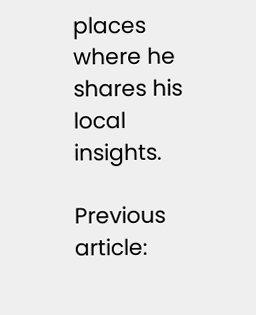places where he shares his local insights.

Previous article: